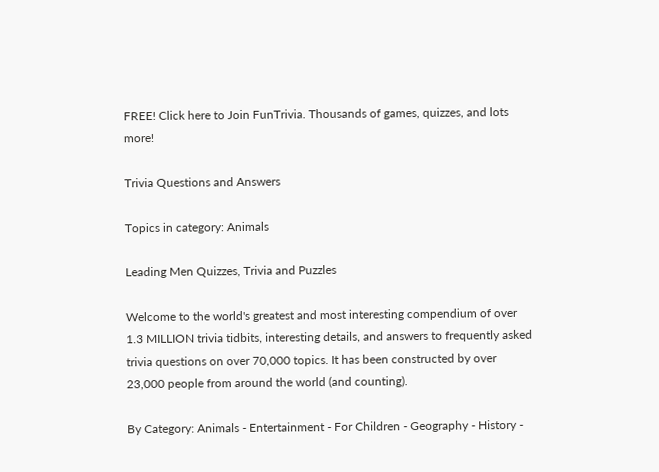FREE! Click here to Join FunTrivia. Thousands of games, quizzes, and lots more!

Trivia Questions and Answers

Topics in category: Animals

Leading Men Quizzes, Trivia and Puzzles

Welcome to the world's greatest and most interesting compendium of over 1.3 MILLION trivia tidbits, interesting details, and answers to frequently asked trivia questions on over 70,000 topics. It has been constructed by over 23,000 people from around the world (and counting).

By Category: Animals - Entertainment - For Children - Geography - History -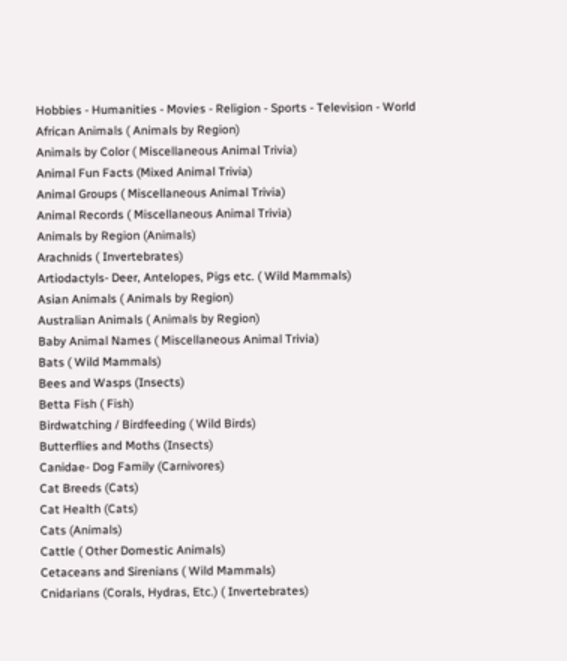Hobbies - Humanities - Movies - Religion - Sports - Television - World
African Animals ( Animals by Region)
Animals by Color ( Miscellaneous Animal Trivia)
Animal Fun Facts (Mixed Animal Trivia)
Animal Groups ( Miscellaneous Animal Trivia)
Animal Records ( Miscellaneous Animal Trivia)
Animals by Region (Animals)
Arachnids ( Invertebrates)
Artiodactyls- Deer, Antelopes, Pigs etc. ( Wild Mammals)
Asian Animals ( Animals by Region)
Australian Animals ( Animals by Region)
Baby Animal Names ( Miscellaneous Animal Trivia)
Bats ( Wild Mammals)
Bees and Wasps (Insects)
Betta Fish ( Fish)
Birdwatching / Birdfeeding ( Wild Birds)
Butterflies and Moths (Insects)
Canidae- Dog Family (Carnivores)
Cat Breeds (Cats)
Cat Health (Cats)
Cats (Animals)
Cattle ( Other Domestic Animals)
Cetaceans and Sirenians ( Wild Mammals)
Cnidarians (Corals, Hydras, Etc.) ( Invertebrates)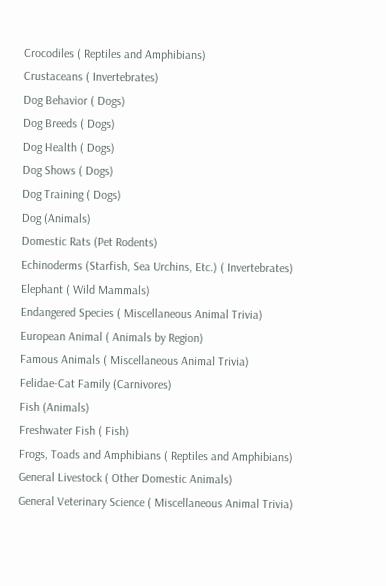Crocodiles ( Reptiles and Amphibians)
Crustaceans ( Invertebrates)
Dog Behavior ( Dogs)
Dog Breeds ( Dogs)
Dog Health ( Dogs)
Dog Shows ( Dogs)
Dog Training ( Dogs)
Dog (Animals)
Domestic Rats (Pet Rodents)
Echinoderms (Starfish, Sea Urchins, Etc.) ( Invertebrates)
Elephant ( Wild Mammals)
Endangered Species ( Miscellaneous Animal Trivia)
European Animal ( Animals by Region)
Famous Animals ( Miscellaneous Animal Trivia)
Felidae-Cat Family (Carnivores)
Fish (Animals)
Freshwater Fish ( Fish)
Frogs, Toads and Amphibians ( Reptiles and Amphibians)
General Livestock ( Other Domestic Animals)
General Veterinary Science ( Miscellaneous Animal Trivia)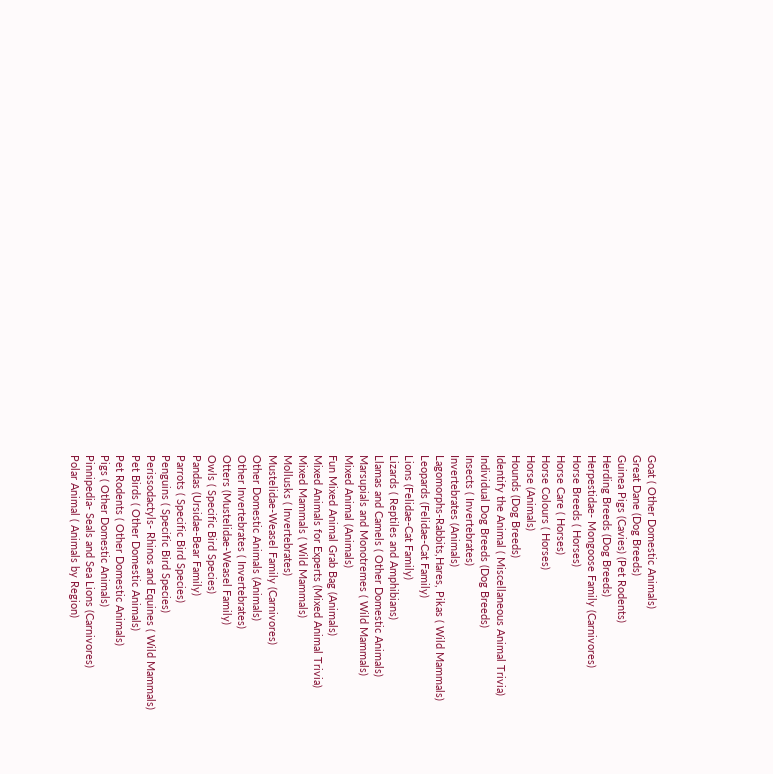Goat ( Other Domestic Animals)
Great Dane (Dog Breeds)
Guinea Pigs (Cavies) (Pet Rodents)
Herding Breeds (Dog Breeds)
Herpestidae- Mongoose Family (Carnivores)
Horse Breeds ( Horses)
Horse Care ( Horses)
Horse Colours ( Horses)
Horse (Animals)
Hounds (Dog Breeds)
Identify the Animal ( Miscellaneous Animal Trivia)
Individual Dog Breeds (Dog Breeds)
Insects ( Invertebrates)
Invertebrates (Animals)
Lagomorphs-Rabbits,Hares, Pikas ( Wild Mammals)
Leopards (Felidae-Cat Family)
Lions (Felidae-Cat Family)
Lizards ( Reptiles and Amphibians)
Llamas and Camels ( Other Domestic Animals)
Marsupials and Monotremes ( Wild Mammals)
Mixed Animal (Animals)
Fun Mixed Animal Grab Bag (Animals)
Mixed Animals for Experts (Mixed Animal Trivia)
Mixed Mammals ( Wild Mammals)
Mollusks ( Invertebrates)
Mustelidae-Weasel Family (Carnivores)
Other Domestic Animals (Animals)
Other Invertebrates ( Invertebrates)
Otters (Mustelidae-Weasel Family)
Owls ( Specific Bird Species)
Pandas (Ursidae-Bear Family)
Parrots ( Specific Bird Species)
Penguins ( Specific Bird Species)
Perissodactyls- Rhinos and Equines ( Wild Mammals)
Pet Birds ( Other Domestic Animals)
Pet Rodents ( Other Domestic Animals)
Pigs ( Other Domestic Animals)
Pinnipedia- Seals and Sea Lions (Carnivores)
Polar Animal ( Animals by Region)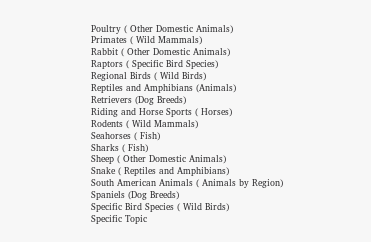Poultry ( Other Domestic Animals)
Primates ( Wild Mammals)
Rabbit ( Other Domestic Animals)
Raptors ( Specific Bird Species)
Regional Birds ( Wild Birds)
Reptiles and Amphibians (Animals)
Retrievers (Dog Breeds)
Riding and Horse Sports ( Horses)
Rodents ( Wild Mammals)
Seahorses ( Fish)
Sharks ( Fish)
Sheep ( Other Domestic Animals)
Snake ( Reptiles and Amphibians)
South American Animals ( Animals by Region)
Spaniels (Dog Breeds)
Specific Bird Species ( Wild Birds)
Specific Topic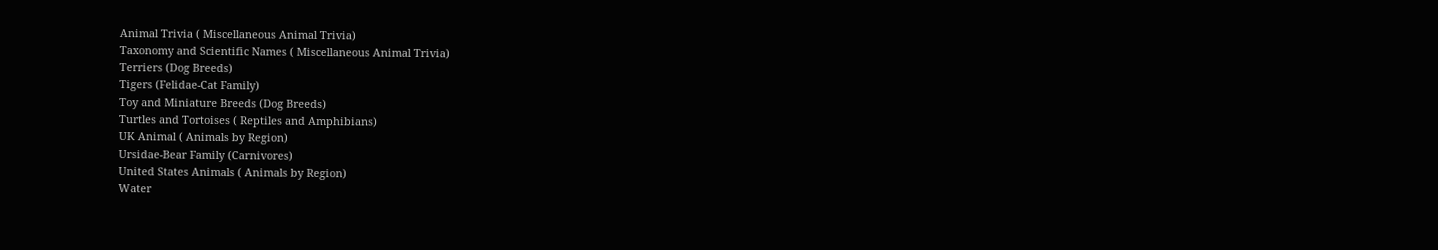Animal Trivia ( Miscellaneous Animal Trivia)
Taxonomy and Scientific Names ( Miscellaneous Animal Trivia)
Terriers (Dog Breeds)
Tigers (Felidae-Cat Family)
Toy and Miniature Breeds (Dog Breeds)
Turtles and Tortoises ( Reptiles and Amphibians)
UK Animal ( Animals by Region)
Ursidae-Bear Family (Carnivores)
United States Animals ( Animals by Region)
Water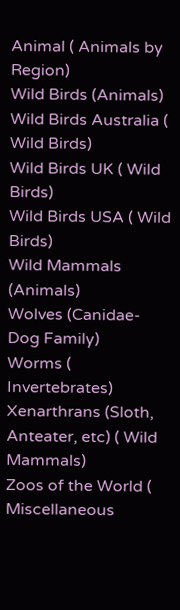Animal ( Animals by Region)
Wild Birds (Animals)
Wild Birds Australia ( Wild Birds)
Wild Birds UK ( Wild Birds)
Wild Birds USA ( Wild Birds)
Wild Mammals (Animals)
Wolves (Canidae- Dog Family)
Worms ( Invertebrates)
Xenarthrans (Sloth, Anteater, etc) ( Wild Mammals)
Zoos of the World ( Miscellaneous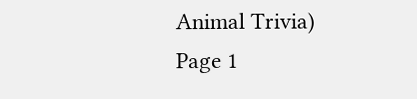Animal Trivia)
Page 1